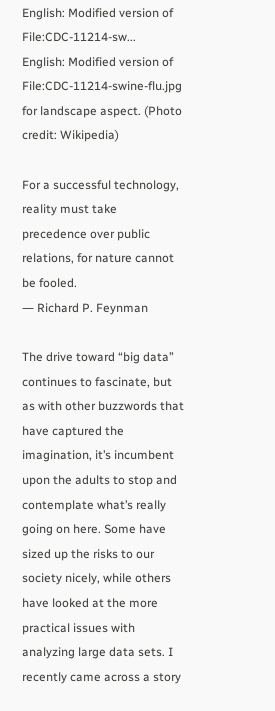English: Modified version of File:CDC-11214-sw...
English: Modified version of File:CDC-11214-swine-flu.jpg for landscape aspect. (Photo credit: Wikipedia)

For a successful technology, reality must take precedence over public relations, for nature cannot be fooled.
― Richard P. Feynman

The drive toward “big data” continues to fascinate, but as with other buzzwords that have captured the imagination, it’s incumbent upon the adults to stop and contemplate what’s really going on here. Some have sized up the risks to our society nicely, while others have looked at the more practical issues with analyzing large data sets. I recently came across a story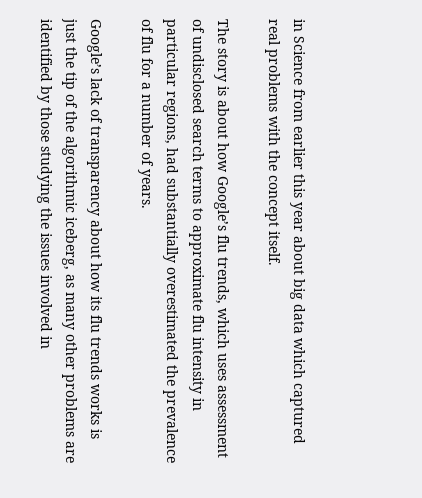in Science from earlier this year about big data which captured real problems with the concept itself.

The story is about how Google’s flu trends, which uses assessment of undisclosed search terms to approximate flu intensity in particular regions, had substantially overestimated the prevalence of flu for a number of years.

Google’s lack of transparency about how its flu trends works is just the tip of the algorithmic iceberg, as many other problems are identified by those studying the issues involved in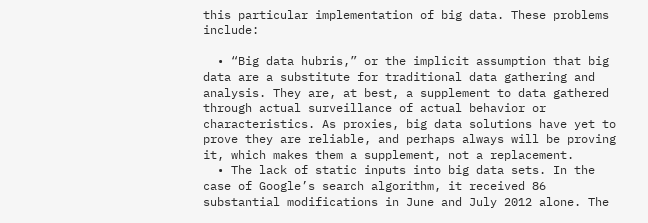this particular implementation of big data. These problems include:

  • “Big data hubris,” or the implicit assumption that big data are a substitute for traditional data gathering and analysis. They are, at best, a supplement to data gathered through actual surveillance of actual behavior or characteristics. As proxies, big data solutions have yet to prove they are reliable, and perhaps always will be proving it, which makes them a supplement, not a replacement.
  • The lack of static inputs into big data sets. In the case of Google’s search algorithm, it received 86 substantial modifications in June and July 2012 alone. The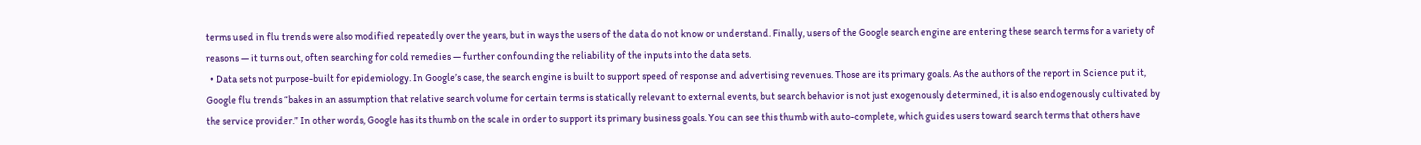terms used in flu trends were also modified repeatedly over the years, but in ways the users of the data do not know or understand. Finally, users of the Google search engine are entering these search terms for a variety of reasons — it turns out, often searching for cold remedies — further confounding the reliability of the inputs into the data sets.
  • Data sets not purpose-built for epidemiology. In Google’s case, the search engine is built to support speed of response and advertising revenues. Those are its primary goals. As the authors of the report in Science put it, Google flu trends “bakes in an assumption that relative search volume for certain terms is statically relevant to external events, but search behavior is not just exogenously determined, it is also endogenously cultivated by the service provider.” In other words, Google has its thumb on the scale in order to support its primary business goals. You can see this thumb with auto-complete, which guides users toward search terms that others have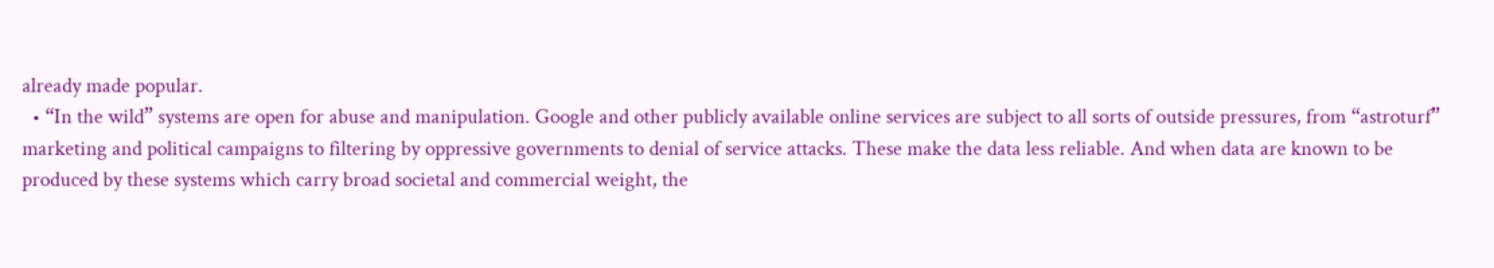already made popular.
  • “In the wild” systems are open for abuse and manipulation. Google and other publicly available online services are subject to all sorts of outside pressures, from “astroturf” marketing and political campaigns to filtering by oppressive governments to denial of service attacks. These make the data less reliable. And when data are known to be produced by these systems which carry broad societal and commercial weight, the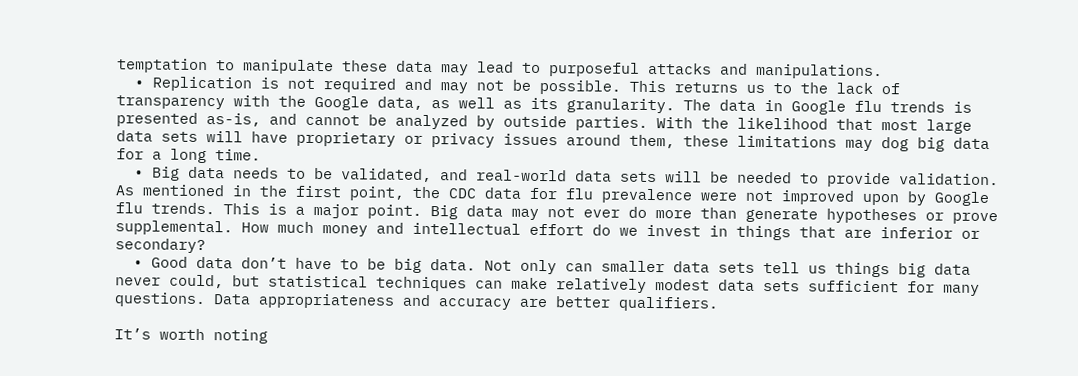temptation to manipulate these data may lead to purposeful attacks and manipulations.
  • Replication is not required and may not be possible. This returns us to the lack of transparency with the Google data, as well as its granularity. The data in Google flu trends is presented as-is, and cannot be analyzed by outside parties. With the likelihood that most large data sets will have proprietary or privacy issues around them, these limitations may dog big data for a long time.
  • Big data needs to be validated, and real-world data sets will be needed to provide validation. As mentioned in the first point, the CDC data for flu prevalence were not improved upon by Google flu trends. This is a major point. Big data may not ever do more than generate hypotheses or prove supplemental. How much money and intellectual effort do we invest in things that are inferior or secondary?
  • Good data don’t have to be big data. Not only can smaller data sets tell us things big data never could, but statistical techniques can make relatively modest data sets sufficient for many questions. Data appropriateness and accuracy are better qualifiers.

It’s worth noting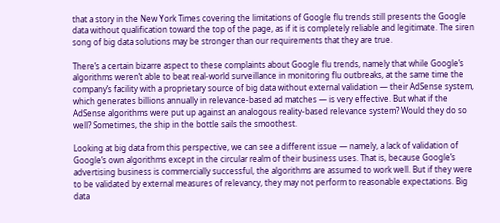that a story in the New York Times covering the limitations of Google flu trends still presents the Google data without qualification toward the top of the page, as if it is completely reliable and legitimate. The siren song of big data solutions may be stronger than our requirements that they are true.

There’s a certain bizarre aspect to these complaints about Google flu trends, namely that while Google’s algorithms weren’t able to beat real-world surveillance in monitoring flu outbreaks, at the same time the company’s facility with a proprietary source of big data without external validation — their AdSense system, which generates billions annually in relevance-based ad matches — is very effective. But what if the AdSense algorithms were put up against an analogous reality-based relevance system? Would they do so well? Sometimes, the ship in the bottle sails the smoothest.

Looking at big data from this perspective, we can see a different issue — namely, a lack of validation of Google’s own algorithms except in the circular realm of their business uses. That is, because Google’s advertising business is commercially successful, the algorithms are assumed to work well. But if they were to be validated by external measures of relevancy, they may not perform to reasonable expectations. Big data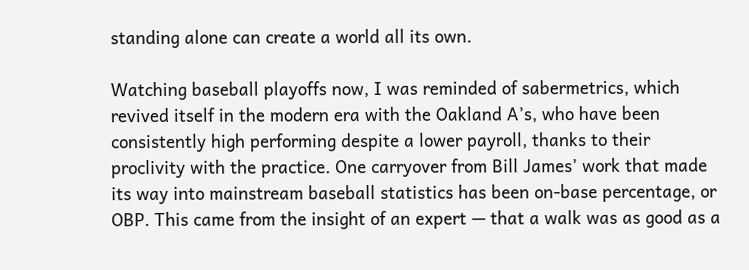standing alone can create a world all its own.

Watching baseball playoffs now, I was reminded of sabermetrics, which revived itself in the modern era with the Oakland A’s, who have been consistently high performing despite a lower payroll, thanks to their proclivity with the practice. One carryover from Bill James’ work that made its way into mainstream baseball statistics has been on-base percentage, or OBP. This came from the insight of an expert — that a walk was as good as a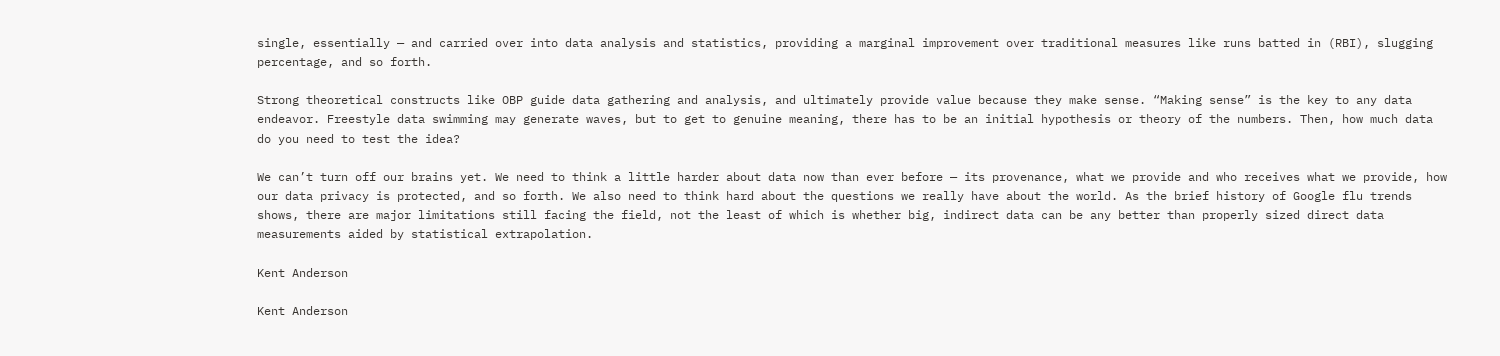single, essentially — and carried over into data analysis and statistics, providing a marginal improvement over traditional measures like runs batted in (RBI), slugging percentage, and so forth.

Strong theoretical constructs like OBP guide data gathering and analysis, and ultimately provide value because they make sense. “Making sense” is the key to any data endeavor. Freestyle data swimming may generate waves, but to get to genuine meaning, there has to be an initial hypothesis or theory of the numbers. Then, how much data do you need to test the idea?

We can’t turn off our brains yet. We need to think a little harder about data now than ever before — its provenance, what we provide and who receives what we provide, how our data privacy is protected, and so forth. We also need to think hard about the questions we really have about the world. As the brief history of Google flu trends shows, there are major limitations still facing the field, not the least of which is whether big, indirect data can be any better than properly sized direct data measurements aided by statistical extrapolation.

Kent Anderson

Kent Anderson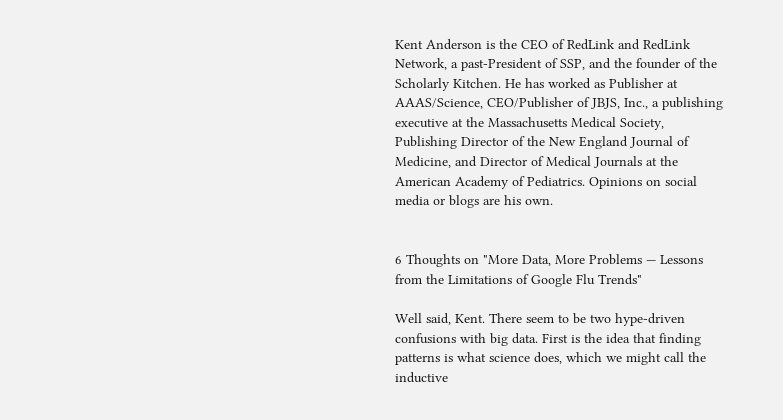Kent Anderson is the CEO of RedLink and RedLink Network, a past-President of SSP, and the founder of the Scholarly Kitchen. He has worked as Publisher at AAAS/Science, CEO/Publisher of JBJS, Inc., a publishing executive at the Massachusetts Medical Society, Publishing Director of the New England Journal of Medicine, and Director of Medical Journals at the American Academy of Pediatrics. Opinions on social media or blogs are his own.


6 Thoughts on "More Data, More Problems — Lessons from the Limitations of Google Flu Trends"

Well said, Kent. There seem to be two hype-driven confusions with big data. First is the idea that finding patterns is what science does, which we might call the inductive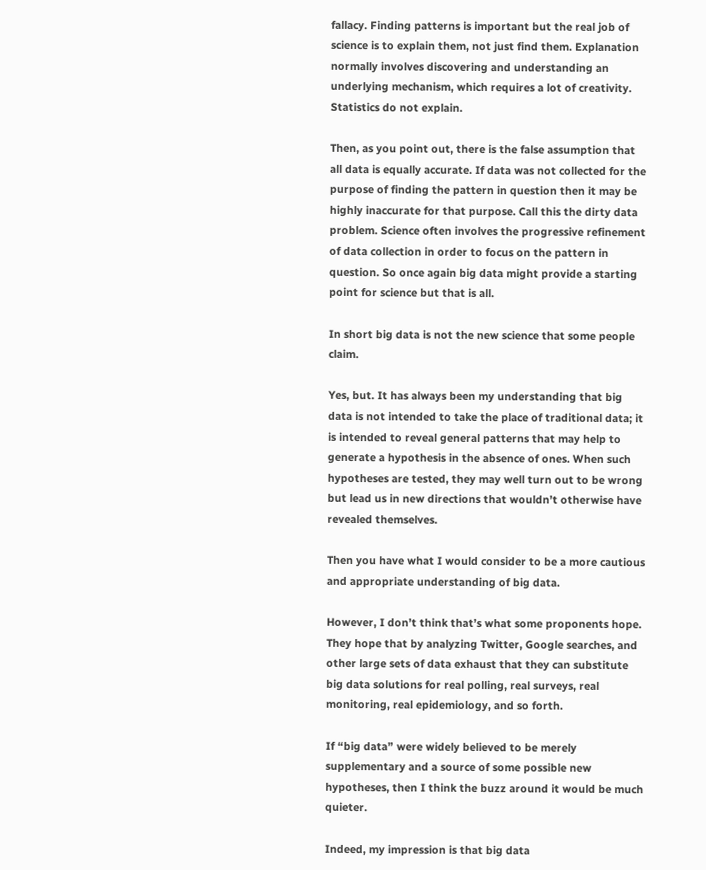fallacy. Finding patterns is important but the real job of science is to explain them, not just find them. Explanation normally involves discovering and understanding an underlying mechanism, which requires a lot of creativity. Statistics do not explain.

Then, as you point out, there is the false assumption that all data is equally accurate. If data was not collected for the purpose of finding the pattern in question then it may be highly inaccurate for that purpose. Call this the dirty data problem. Science often involves the progressive refinement of data collection in order to focus on the pattern in question. So once again big data might provide a starting point for science but that is all.

In short big data is not the new science that some people claim.

Yes, but. It has always been my understanding that big data is not intended to take the place of traditional data; it is intended to reveal general patterns that may help to generate a hypothesis in the absence of ones. When such hypotheses are tested, they may well turn out to be wrong but lead us in new directions that wouldn’t otherwise have revealed themselves.

Then you have what I would consider to be a more cautious and appropriate understanding of big data.

However, I don’t think that’s what some proponents hope. They hope that by analyzing Twitter, Google searches, and other large sets of data exhaust that they can substitute big data solutions for real polling, real surveys, real monitoring, real epidemiology, and so forth.

If “big data” were widely believed to be merely supplementary and a source of some possible new hypotheses, then I think the buzz around it would be much quieter.

Indeed, my impression is that big data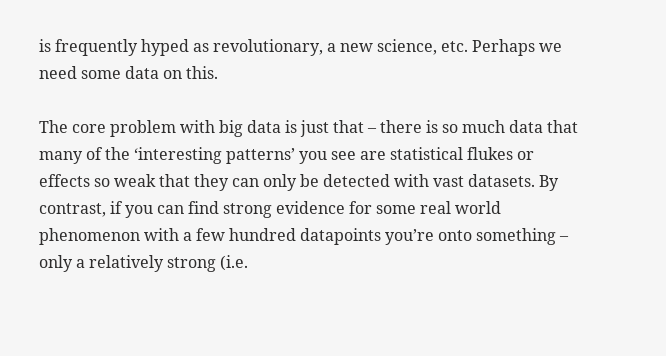is frequently hyped as revolutionary, a new science, etc. Perhaps we need some data on this.

The core problem with big data is just that – there is so much data that many of the ‘interesting patterns’ you see are statistical flukes or effects so weak that they can only be detected with vast datasets. By contrast, if you can find strong evidence for some real world phenomenon with a few hundred datapoints you’re onto something – only a relatively strong (i.e.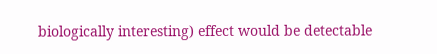biologically interesting) effect would be detectable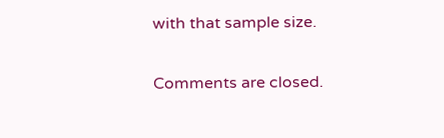with that sample size.

Comments are closed.